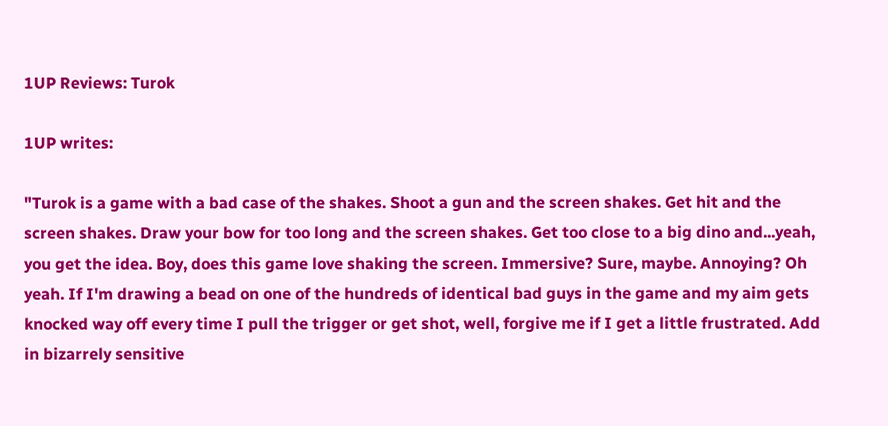1UP Reviews: Turok

1UP writes:

"Turok is a game with a bad case of the shakes. Shoot a gun and the screen shakes. Get hit and the screen shakes. Draw your bow for too long and the screen shakes. Get too close to a big dino and...yeah, you get the idea. Boy, does this game love shaking the screen. Immersive? Sure, maybe. Annoying? Oh yeah. If I'm drawing a bead on one of the hundreds of identical bad guys in the game and my aim gets knocked way off every time I pull the trigger or get shot, well, forgive me if I get a little frustrated. Add in bizarrely sensitive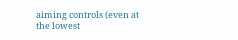aiming controls (even at the lowest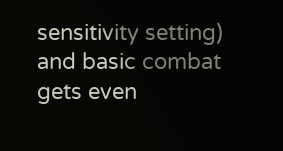sensitivity setting) and basic combat gets even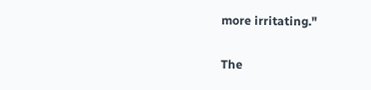more irritating."

The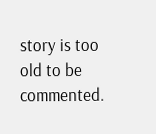story is too old to be commented.